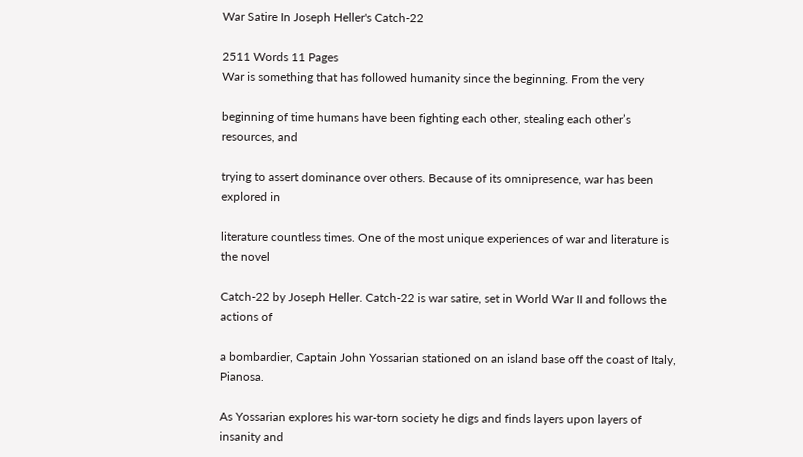War Satire In Joseph Heller's Catch-22

2511 Words 11 Pages
War is something that has followed humanity since the beginning. From the very

beginning of time humans have been fighting each other, stealing each other’s resources, and

trying to assert dominance over others. Because of its omnipresence, war has been explored in

literature countless times. One of the most unique experiences of war and literature is the novel

Catch-22 by Joseph Heller. Catch-22 is war satire, set in World War II and follows the actions of

a bombardier, Captain John Yossarian stationed on an island base off the coast of Italy, Pianosa.

As Yossarian explores his war-torn society he digs and finds layers upon layers of insanity and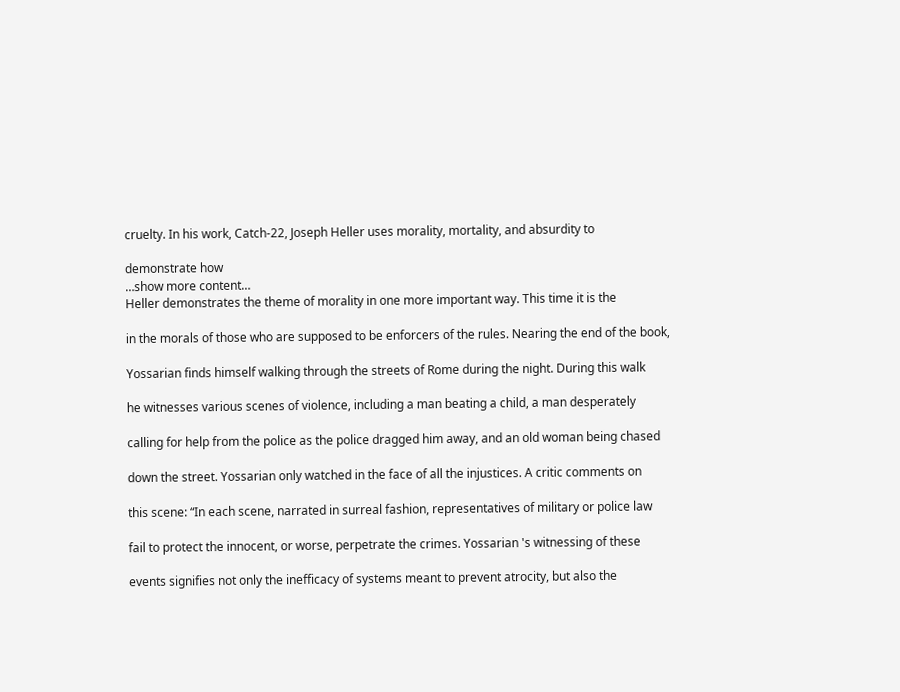cruelty. In his work, Catch-22, Joseph Heller uses morality, mortality, and absurdity to

demonstrate how
…show more content…
Heller demonstrates the theme of morality in one more important way. This time it is the

in the morals of those who are supposed to be enforcers of the rules. Nearing the end of the book,

Yossarian finds himself walking through the streets of Rome during the night. During this walk

he witnesses various scenes of violence, including a man beating a child, a man desperately

calling for help from the police as the police dragged him away, and an old woman being chased

down the street. Yossarian only watched in the face of all the injustices. A critic comments on

this scene: “In each scene, narrated in surreal fashion, representatives of military or police law

fail to protect the innocent, or worse, perpetrate the crimes. Yossarian 's witnessing of these

events signifies not only the inefficacy of systems meant to prevent atrocity, but also the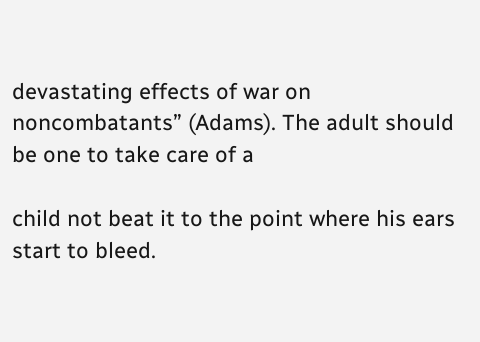devastating effects of war on noncombatants” (Adams). The adult should be one to take care of a

child not beat it to the point where his ears start to bleed.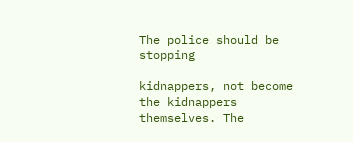The police should be stopping

kidnappers, not become the kidnappers themselves. The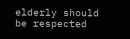elderly should be respected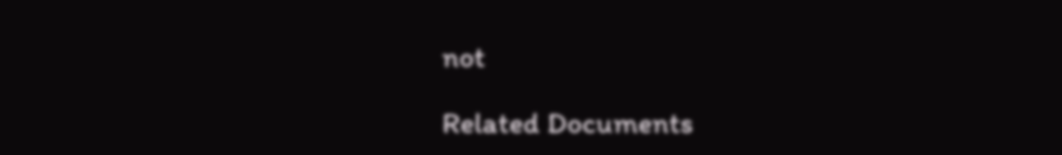not

Related Documents